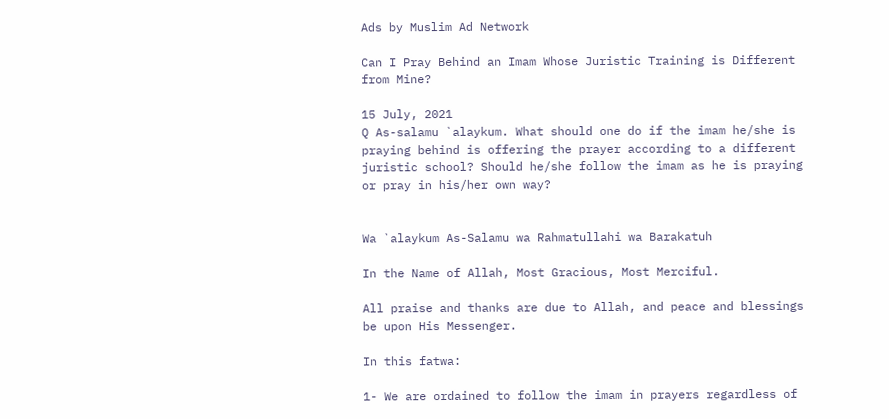Ads by Muslim Ad Network

Can I Pray Behind an Imam Whose Juristic Training is Different from Mine?

15 July, 2021
Q As-salamu `alaykum. What should one do if the imam he/she is praying behind is offering the prayer according to a different juristic school? Should he/she follow the imam as he is praying or pray in his/her own way?


Wa `alaykum As-Salamu wa Rahmatullahi wa Barakatuh

In the Name of Allah, Most Gracious, Most Merciful.

All praise and thanks are due to Allah, and peace and blessings be upon His Messenger.

In this fatwa:

1- We are ordained to follow the imam in prayers regardless of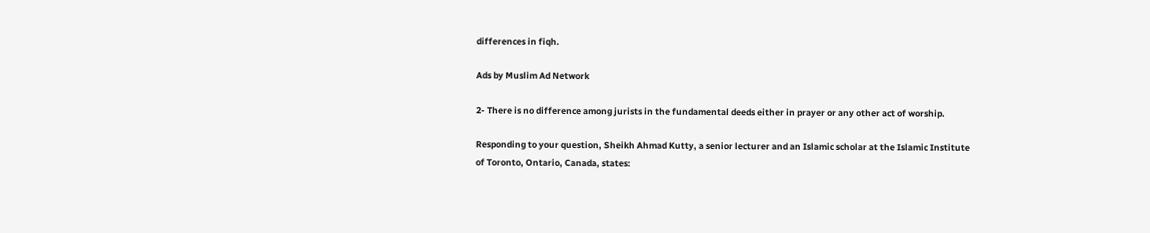differences in fiqh.

Ads by Muslim Ad Network

2- There is no difference among jurists in the fundamental deeds either in prayer or any other act of worship.

Responding to your question, Sheikh Ahmad Kutty, a senior lecturer and an Islamic scholar at the Islamic Institute of Toronto, Ontario, Canada, states: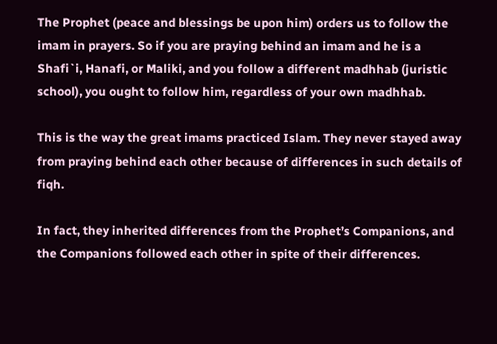The Prophet (peace and blessings be upon him) orders us to follow the imam in prayers. So if you are praying behind an imam and he is a Shafi`i, Hanafi, or Maliki, and you follow a different madhhab (juristic school), you ought to follow him, regardless of your own madhhab.

This is the way the great imams practiced Islam. They never stayed away from praying behind each other because of differences in such details of fiqh.

In fact, they inherited differences from the Prophet’s Companions, and the Companions followed each other in spite of their differences.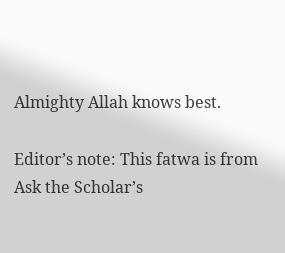Almighty Allah knows best.

Editor’s note: This fatwa is from Ask the Scholar’s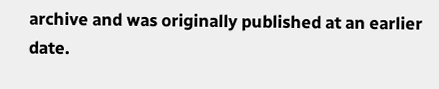archive and was originally published at an earlier date.